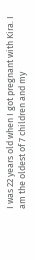I was 22 years old when I got pregnant with Kira. I am the oldest of 7 children and my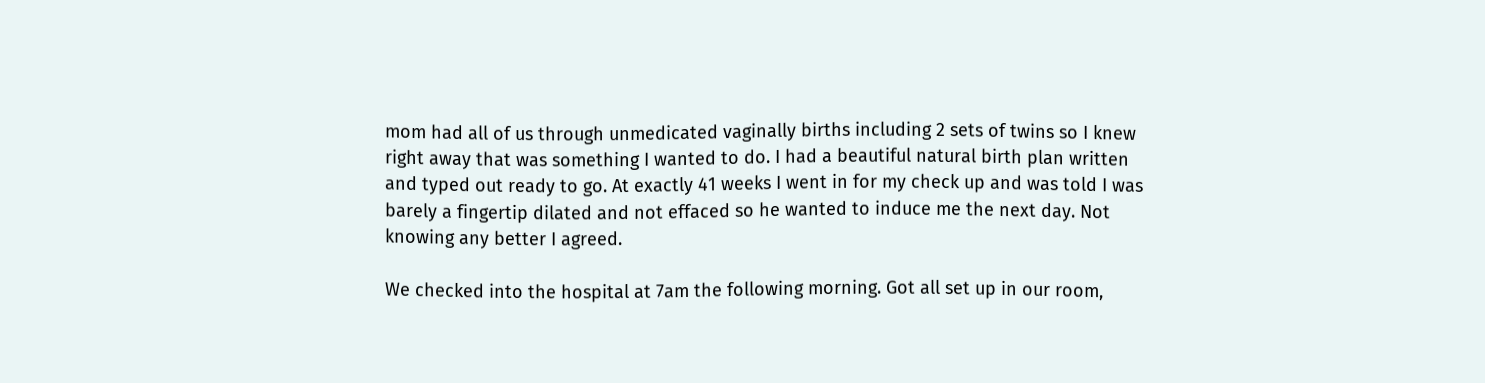mom had all of us through unmedicated vaginally births including 2 sets of twins so I knew right away that was something I wanted to do. I had a beautiful natural birth plan written and typed out ready to go. At exactly 41 weeks I went in for my check up and was told I was barely a fingertip dilated and not effaced so he wanted to induce me the next day. Not knowing any better I agreed.

We checked into the hospital at 7am the following morning. Got all set up in our room,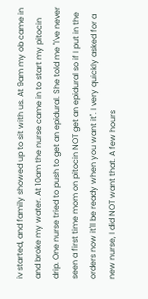iv started, and family showed up to sit with us. At 9am my ob came in and broke my water. At 10am the nurse came in to start my pitocin drip. One nurse tried to push to get an epidural. She told me "I've never seen a first time mom on pitocin NOT get an epidural so if I put in the orders now it'll be ready when you want it". I very quickly asked for a new nurse, I did NOT want that. A few hours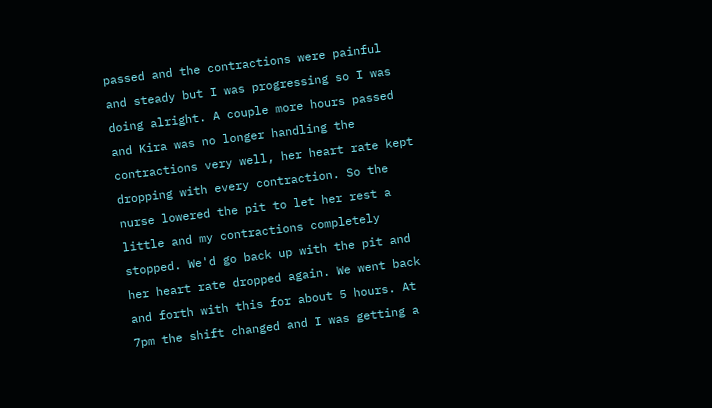passed and the contractions were painful and steady but I was progressing so I was doing alright. A couple more hours passed and Kira was no longer handling the contractions very well, her heart rate kept dropping with every contraction. So the nurse lowered the pit to let her rest a little and my contractions completely stopped. We'd go back up with the pit and her heart rate dropped again. We went back and forth with this for about 5 hours. At 7pm the shift changed and I was getting a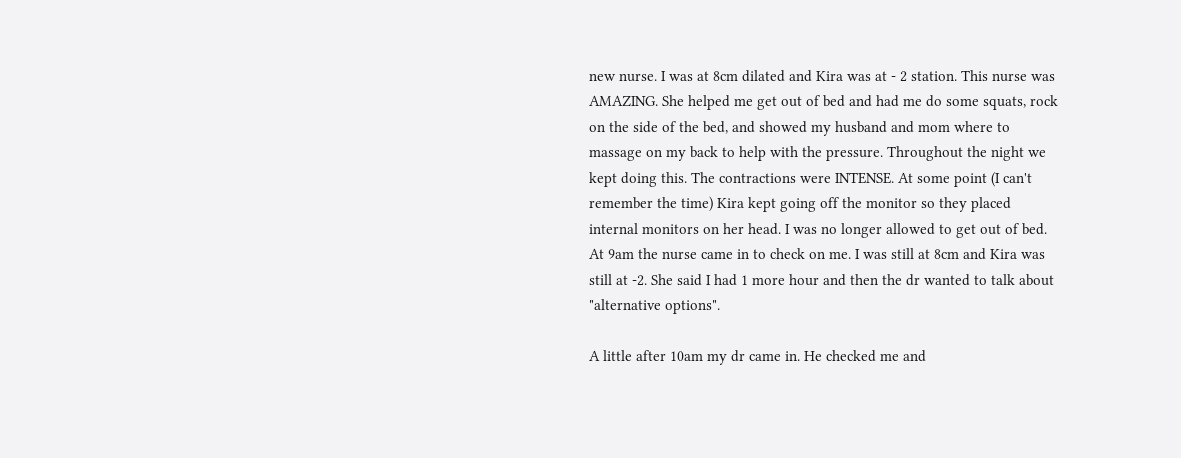new nurse. I was at 8cm dilated and Kira was at - 2 station. This nurse was AMAZING. She helped me get out of bed and had me do some squats, rock on the side of the bed, and showed my husband and mom where to massage on my back to help with the pressure. Throughout the night we kept doing this. The contractions were INTENSE. At some point (I can't remember the time) Kira kept going off the monitor so they placed internal monitors on her head. I was no longer allowed to get out of bed. At 9am the nurse came in to check on me. I was still at 8cm and Kira was still at -2. She said I had 1 more hour and then the dr wanted to talk about "alternative options".

A little after 10am my dr came in. He checked me and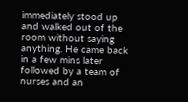immediately stood up and walked out of the room without saying anything. He came back in a few mins later followed by a team of nurses and an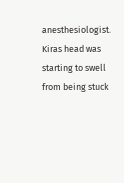anesthesiologist. Kiras head was starting to swell from being stuck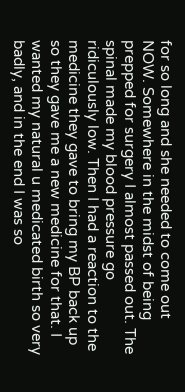for so long and she needed to come out NOW. Somewhere in the midst of being prepped for surgery I almost passed out. The spinal made my blood pressure go ridiculously low. Then I had a reaction to the medicine they gave to bring my BP back up so they gave me a new medicine for that. I wanted my natural u medicated birth so very badly, and in the end I was so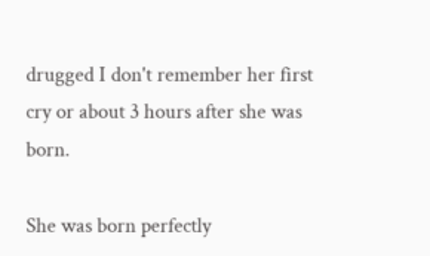drugged I don't remember her first cry or about 3 hours after she was born.

She was born perfectly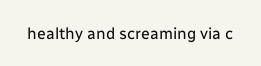healthy and screaming via c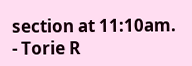section at 11:10am.
- Torie R